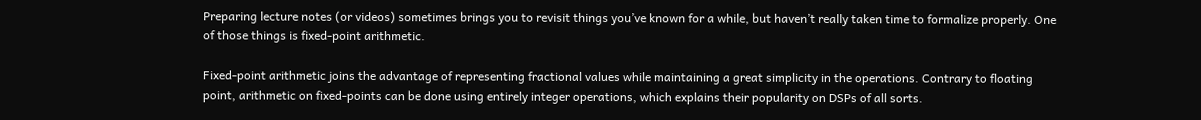Preparing lecture notes (or videos) sometimes brings you to revisit things you’ve known for a while, but haven’t really taken time to formalize properly. One of those things is fixed-point arithmetic.

Fixed-point arithmetic joins the advantage of representing fractional values while maintaining a great simplicity in the operations. Contrary to floating point, arithmetic on fixed-points can be done using entirely integer operations, which explains their popularity on DSPs of all sorts.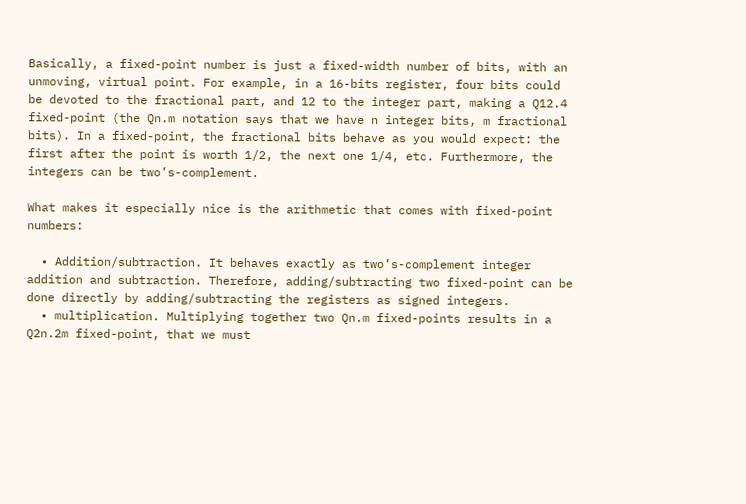Basically, a fixed-point number is just a fixed-width number of bits, with an unmoving, virtual point. For example, in a 16-bits register, four bits could be devoted to the fractional part, and 12 to the integer part, making a Q12.4 fixed-point (the Qn.m notation says that we have n integer bits, m fractional bits). In a fixed-point, the fractional bits behave as you would expect: the first after the point is worth 1/2, the next one 1/4, etc. Furthermore, the integers can be two’s-complement.

What makes it especially nice is the arithmetic that comes with fixed-point numbers:

  • Addition/subtraction. It behaves exactly as two’s-complement integer addition and subtraction. Therefore, adding/subtracting two fixed-point can be done directly by adding/subtracting the registers as signed integers.
  • multiplication. Multiplying together two Qn.m fixed-points results in a Q2n.2m fixed-point, that we must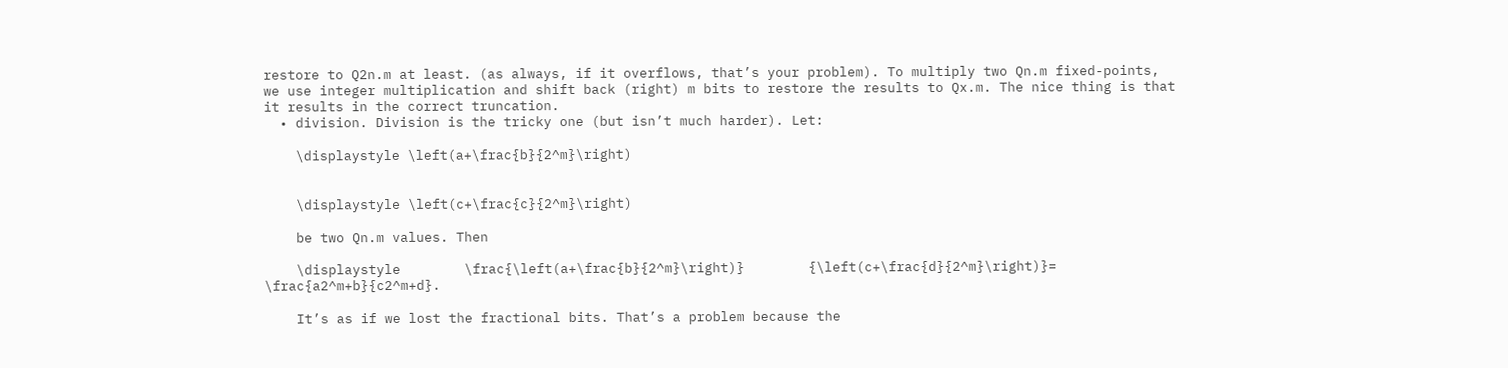restore to Q2n.m at least. (as always, if it overflows, that’s your problem). To multiply two Qn.m fixed-points, we use integer multiplication and shift back (right) m bits to restore the results to Qx.m. The nice thing is that it results in the correct truncation.
  • division. Division is the tricky one (but isn’t much harder). Let:

    \displaystyle \left(a+\frac{b}{2^m}\right)


    \displaystyle \left(c+\frac{c}{2^m}\right)

    be two Qn.m values. Then

    \displaystyle        \frac{\left(a+\frac{b}{2^m}\right)}        {\left(c+\frac{d}{2^m}\right)}=        \frac{a2^m+b}{c2^m+d}.

    It’s as if we lost the fractional bits. That’s a problem because the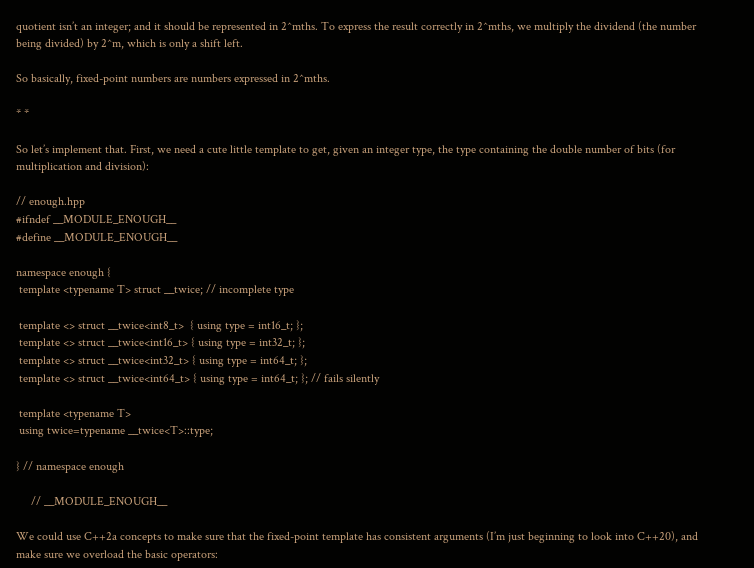quotient isn’t an integer; and it should be represented in 2^mths. To express the result correctly in 2^mths, we multiply the dividend (the number being divided) by 2^m, which is only a shift left.

So basically, fixed-point numbers are numbers expressed in 2^mths.

* *

So let’s implement that. First, we need a cute little template to get, given an integer type, the type containing the double number of bits (for multiplication and division):

// enough.hpp
#ifndef __MODULE_ENOUGH__
#define __MODULE_ENOUGH__

namespace enough {
 template <typename T> struct __twice; // incomplete type

 template <> struct __twice<int8_t>  { using type = int16_t; };
 template <> struct __twice<int16_t> { using type = int32_t; };
 template <> struct __twice<int32_t> { using type = int64_t; };
 template <> struct __twice<int64_t> { using type = int64_t; }; // fails silently

 template <typename T>
 using twice=typename __twice<T>::type;

} // namespace enough

     // __MODULE_ENOUGH__

We could use C++2a concepts to make sure that the fixed-point template has consistent arguments (I’m just beginning to look into C++20), and make sure we overload the basic operators: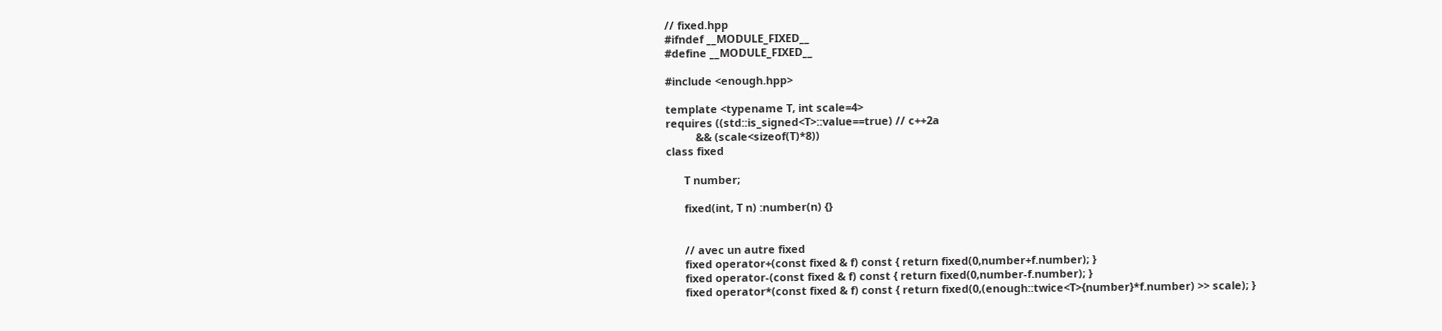// fixed.hpp
#ifndef __MODULE_FIXED__
#define __MODULE_FIXED__

#include <enough.hpp>

template <typename T, int scale=4>
requires ((std::is_signed<T>::value==true) // c++2a
          && (scale<sizeof(T)*8))
class fixed

      T number;

      fixed(int, T n) :number(n) {}


      // avec un autre fixed
      fixed operator+(const fixed & f) const { return fixed(0,number+f.number); }
      fixed operator-(const fixed & f) const { return fixed(0,number-f.number); }
      fixed operator*(const fixed & f) const { return fixed(0,(enough::twice<T>{number}*f.number) >> scale); }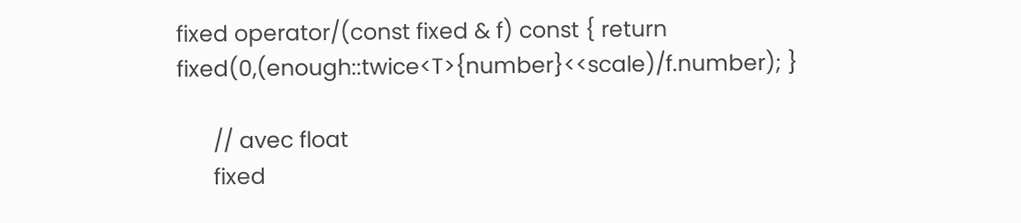fixed operator/(const fixed & f) const { return fixed(0,(enough::twice<T>{number}<<scale)/f.number); }

      // avec float
      fixed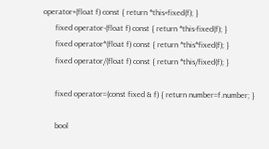operator+(float f) const { return *this+fixed(f); }
      fixed operator-(float f) const { return *this-fixed(f); }
      fixed operator*(float f) const { return *this*fixed(f); }
      fixed operator/(float f) const { return *this/fixed(f); }

      fixed operator=(const fixed & f) { return number=f.number; }

      bool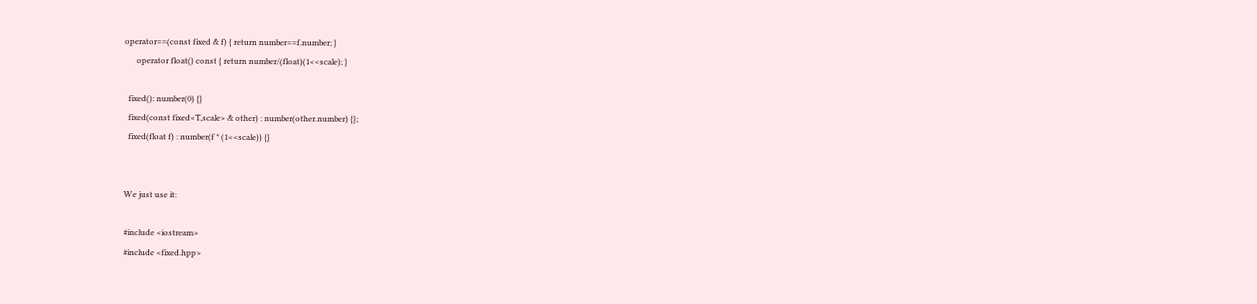operator==(const fixed & f) { return number==f.number; }
      operator float() const { return number/(float)(1<<scale); }

  fixed(): number(0) {}
  fixed(const fixed<T,scale> & other) : number(other.number) {};
  fixed(float f) : number(f * (1<<scale)) {}


We just use it:

#include <iostream>
#include <fixed.hpp>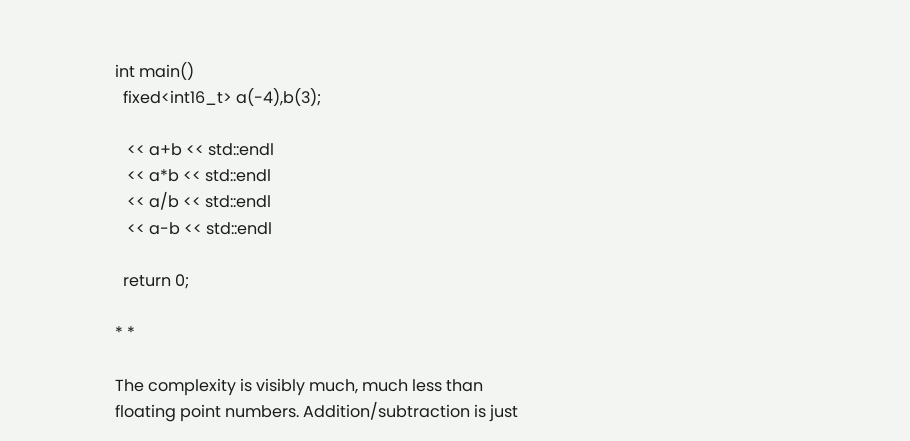int main()
  fixed<int16_t> a(-4),b(3);

   << a+b << std::endl
   << a*b << std::endl
   << a/b << std::endl
   << a-b << std::endl

  return 0;

* *

The complexity is visibly much, much less than floating point numbers. Addition/subtraction is just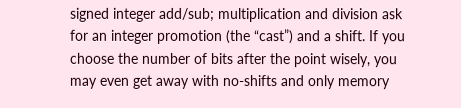signed integer add/sub; multiplication and division ask for an integer promotion (the “cast”) and a shift. If you choose the number of bits after the point wisely, you may even get away with no-shifts and only memory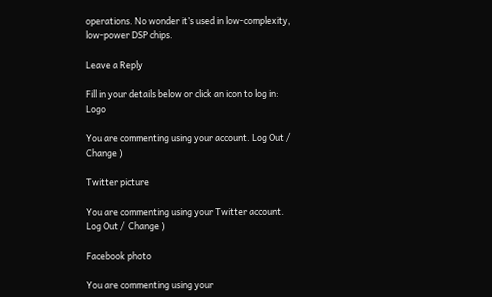operations. No wonder it’s used in low-complexity, low-power DSP chips.

Leave a Reply

Fill in your details below or click an icon to log in: Logo

You are commenting using your account. Log Out /  Change )

Twitter picture

You are commenting using your Twitter account. Log Out /  Change )

Facebook photo

You are commenting using your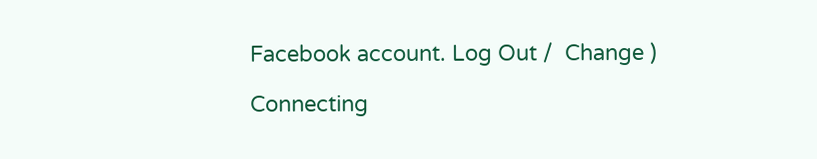Facebook account. Log Out /  Change )

Connecting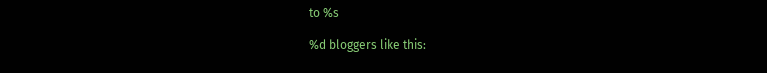to %s

%d bloggers like this: